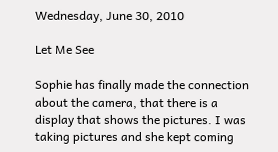Wednesday, June 30, 2010

Let Me See

Sophie has finally made the connection about the camera, that there is a display that shows the pictures. I was taking pictures and she kept coming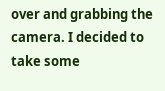over and grabbing the camera. I decided to take some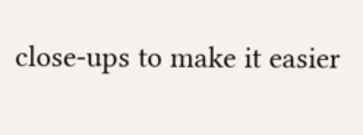close-ups to make it easier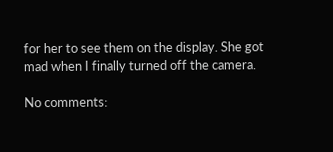for her to see them on the display. She got mad when I finally turned off the camera.

No comments: